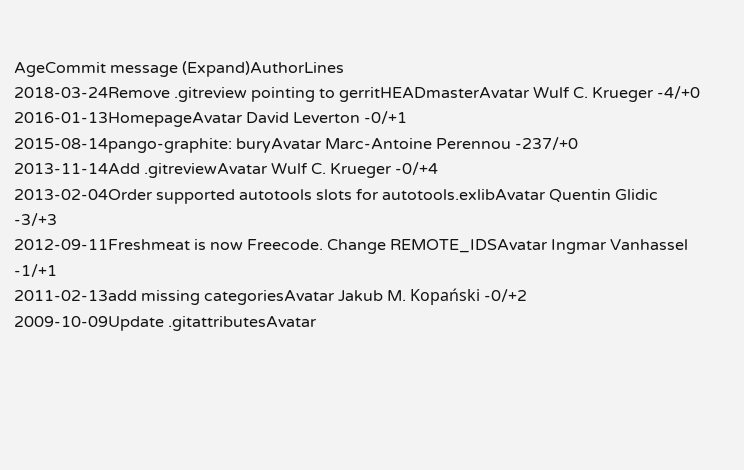AgeCommit message (Expand)AuthorLines
2018-03-24Remove .gitreview pointing to gerritHEADmasterAvatar Wulf C. Krueger -4/+0
2016-01-13HomepageAvatar David Leverton -0/+1
2015-08-14pango-graphite: buryAvatar Marc-Antoine Perennou -237/+0
2013-11-14Add .gitreviewAvatar Wulf C. Krueger -0/+4
2013-02-04Order supported autotools slots for autotools.exlibAvatar Quentin Glidic -3/+3
2012-09-11Freshmeat is now Freecode. Change REMOTE_IDSAvatar Ingmar Vanhassel -1/+1
2011-02-13add missing categoriesAvatar Jakub M. Kopański -0/+2
2009-10-09Update .gitattributesAvatar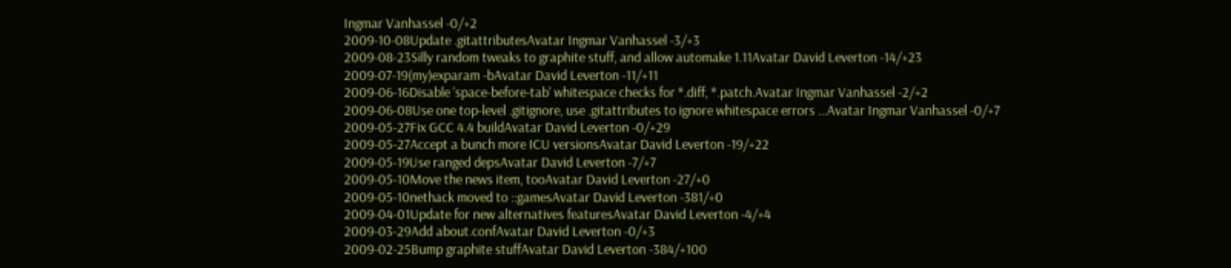Ingmar Vanhassel -0/+2
2009-10-08Update .gitattributesAvatar Ingmar Vanhassel -3/+3
2009-08-23Silly random tweaks to graphite stuff, and allow automake 1.11Avatar David Leverton -14/+23
2009-07-19(my)exparam -bAvatar David Leverton -11/+11
2009-06-16Disable 'space-before-tab' whitespace checks for *.diff, *.patch.Avatar Ingmar Vanhassel -2/+2
2009-06-08Use one top-level .gitignore, use .gitattributes to ignore whitespace errors ...Avatar Ingmar Vanhassel -0/+7
2009-05-27Fix GCC 4.4 buildAvatar David Leverton -0/+29
2009-05-27Accept a bunch more ICU versionsAvatar David Leverton -19/+22
2009-05-19Use ranged depsAvatar David Leverton -7/+7
2009-05-10Move the news item, tooAvatar David Leverton -27/+0
2009-05-10nethack moved to ::gamesAvatar David Leverton -381/+0
2009-04-01Update for new alternatives featuresAvatar David Leverton -4/+4
2009-03-29Add about.confAvatar David Leverton -0/+3
2009-02-25Bump graphite stuffAvatar David Leverton -384/+100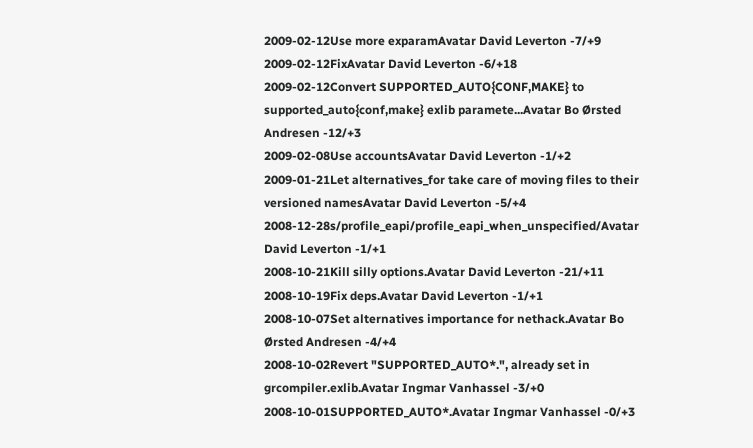2009-02-12Use more exparamAvatar David Leverton -7/+9
2009-02-12FixAvatar David Leverton -6/+18
2009-02-12Convert SUPPORTED_AUTO{CONF,MAKE} to supported_auto{conf,make} exlib paramete...Avatar Bo Ørsted Andresen -12/+3
2009-02-08Use accountsAvatar David Leverton -1/+2
2009-01-21Let alternatives_for take care of moving files to their versioned namesAvatar David Leverton -5/+4
2008-12-28s/profile_eapi/profile_eapi_when_unspecified/Avatar David Leverton -1/+1
2008-10-21Kill silly options.Avatar David Leverton -21/+11
2008-10-19Fix deps.Avatar David Leverton -1/+1
2008-10-07Set alternatives importance for nethack.Avatar Bo Ørsted Andresen -4/+4
2008-10-02Revert "SUPPORTED_AUTO*.", already set in grcompiler.exlib.Avatar Ingmar Vanhassel -3/+0
2008-10-01SUPPORTED_AUTO*.Avatar Ingmar Vanhassel -0/+3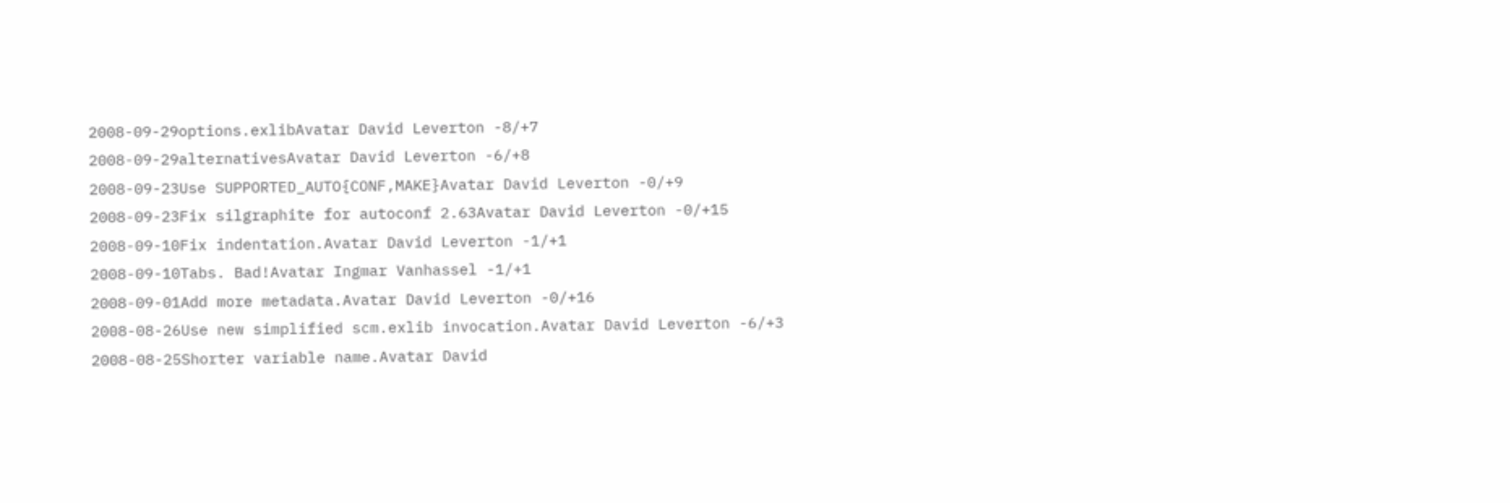2008-09-29options.exlibAvatar David Leverton -8/+7
2008-09-29alternativesAvatar David Leverton -6/+8
2008-09-23Use SUPPORTED_AUTO{CONF,MAKE}Avatar David Leverton -0/+9
2008-09-23Fix silgraphite for autoconf 2.63Avatar David Leverton -0/+15
2008-09-10Fix indentation.Avatar David Leverton -1/+1
2008-09-10Tabs. Bad!Avatar Ingmar Vanhassel -1/+1
2008-09-01Add more metadata.Avatar David Leverton -0/+16
2008-08-26Use new simplified scm.exlib invocation.Avatar David Leverton -6/+3
2008-08-25Shorter variable name.Avatar David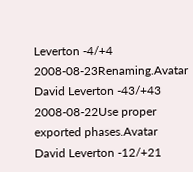Leverton -4/+4
2008-08-23Renaming.Avatar David Leverton -43/+43
2008-08-22Use proper exported phases.Avatar David Leverton -12/+21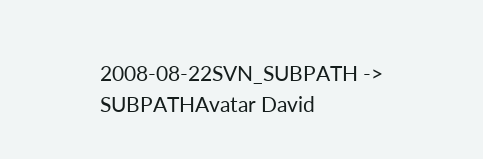2008-08-22SVN_SUBPATH -> SUBPATHAvatar David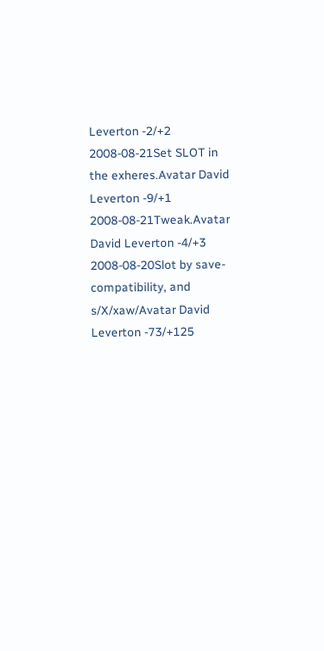Leverton -2/+2
2008-08-21Set SLOT in the exheres.Avatar David Leverton -9/+1
2008-08-21Tweak.Avatar David Leverton -4/+3
2008-08-20Slot by save-compatibility, and s/X/xaw/Avatar David Leverton -73/+125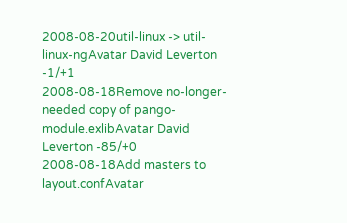2008-08-20util-linux -> util-linux-ngAvatar David Leverton -1/+1
2008-08-18Remove no-longer-needed copy of pango-module.exlibAvatar David Leverton -85/+0
2008-08-18Add masters to layout.confAvatar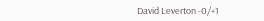David Leverton -0/+1